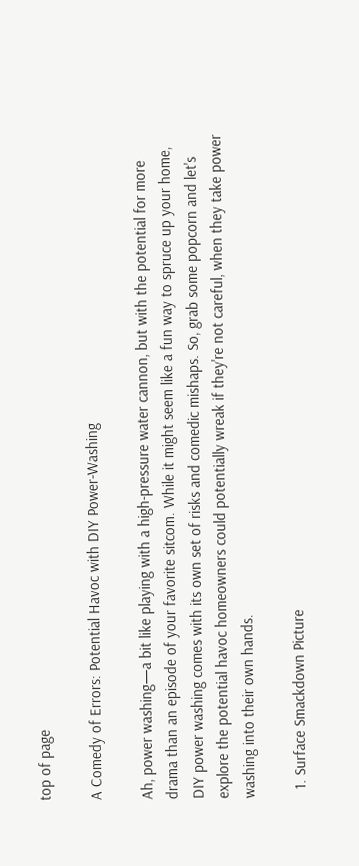top of page

A Comedy of Errors: Potential Havoc with DIY Power-Washing

Ah, power washing—a bit like playing with a high-pressure water cannon, but with the potential for more drama than an episode of your favorite sitcom. While it might seem like a fun way to spruce up your home, DIY power washing comes with its own set of risks and comedic mishaps. So, grab some popcorn and let's explore the potential havoc homeowners could potentially wreak if they're not careful, when they take power washing into their own hands.

  1. Surface Smackdown Picture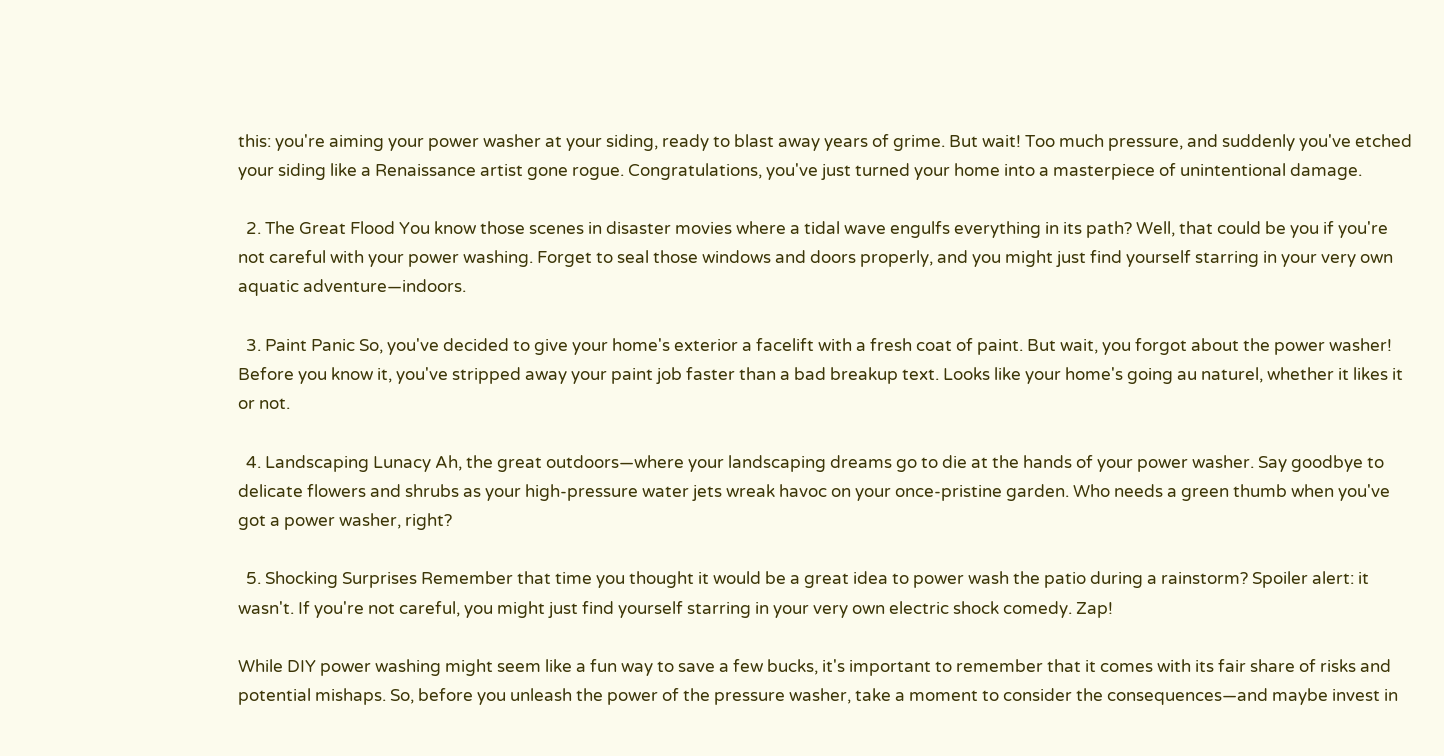this: you're aiming your power washer at your siding, ready to blast away years of grime. But wait! Too much pressure, and suddenly you've etched your siding like a Renaissance artist gone rogue. Congratulations, you've just turned your home into a masterpiece of unintentional damage.

  2. The Great Flood You know those scenes in disaster movies where a tidal wave engulfs everything in its path? Well, that could be you if you're not careful with your power washing. Forget to seal those windows and doors properly, and you might just find yourself starring in your very own aquatic adventure—indoors.

  3. Paint Panic So, you've decided to give your home's exterior a facelift with a fresh coat of paint. But wait, you forgot about the power washer! Before you know it, you've stripped away your paint job faster than a bad breakup text. Looks like your home's going au naturel, whether it likes it or not.

  4. Landscaping Lunacy Ah, the great outdoors—where your landscaping dreams go to die at the hands of your power washer. Say goodbye to delicate flowers and shrubs as your high-pressure water jets wreak havoc on your once-pristine garden. Who needs a green thumb when you've got a power washer, right?

  5. Shocking Surprises Remember that time you thought it would be a great idea to power wash the patio during a rainstorm? Spoiler alert: it wasn't. If you're not careful, you might just find yourself starring in your very own electric shock comedy. Zap!

While DIY power washing might seem like a fun way to save a few bucks, it's important to remember that it comes with its fair share of risks and potential mishaps. So, before you unleash the power of the pressure washer, take a moment to consider the consequences—and maybe invest in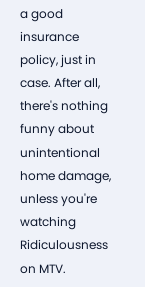a good insurance policy, just in case. After all, there's nothing funny about unintentional home damage, unless you're watching Ridiculousness on MTV.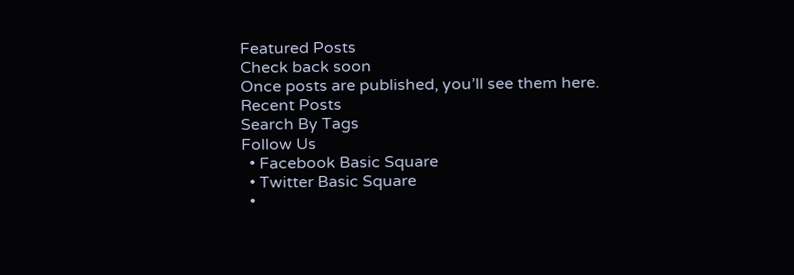Featured Posts
Check back soon
Once posts are published, you’ll see them here.
Recent Posts
Search By Tags
Follow Us
  • Facebook Basic Square
  • Twitter Basic Square
  •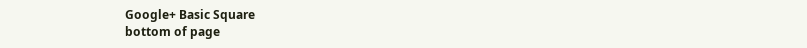Google+ Basic Square
bottom of page